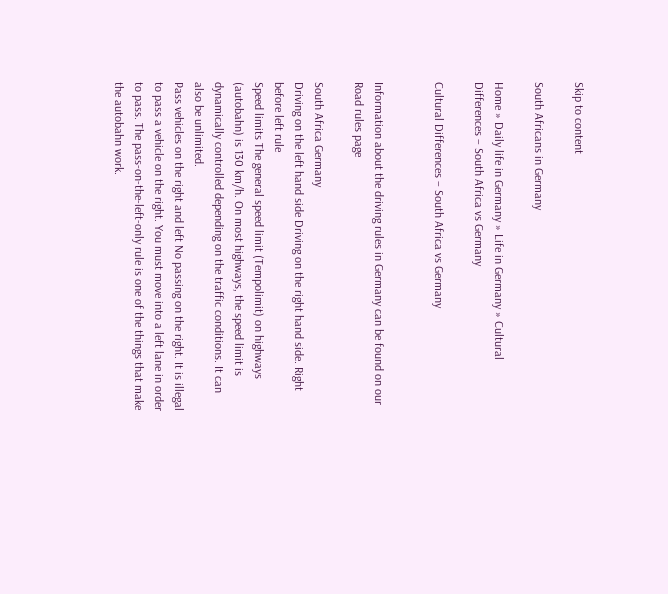Skip to content

South Africans in Germany

Home » Daily life in Germany » Life in Germany » Cultural Differences – South Africa vs Germany

Cultural Differences – South Africa vs Germany


Information about the driving rules in Germany can be found on our Road rules page

South Africa Germany
Driving on the left hand side Driving on the right hand side. Right before left rule
Speed limits The general speed limit (Tempolimit) on highways (autobahn) is 130 km/h. On most highways, the speed limit is dynamically controlled depending on the traffic conditions. It can also be unlimited.
Pass vehicles on the right and left No passing on the right. It is illegal to pass a vehicle on the right. You must move into a left lane in order to pass. The pass-on-the-left-only rule is one of the things that make the autobahn work.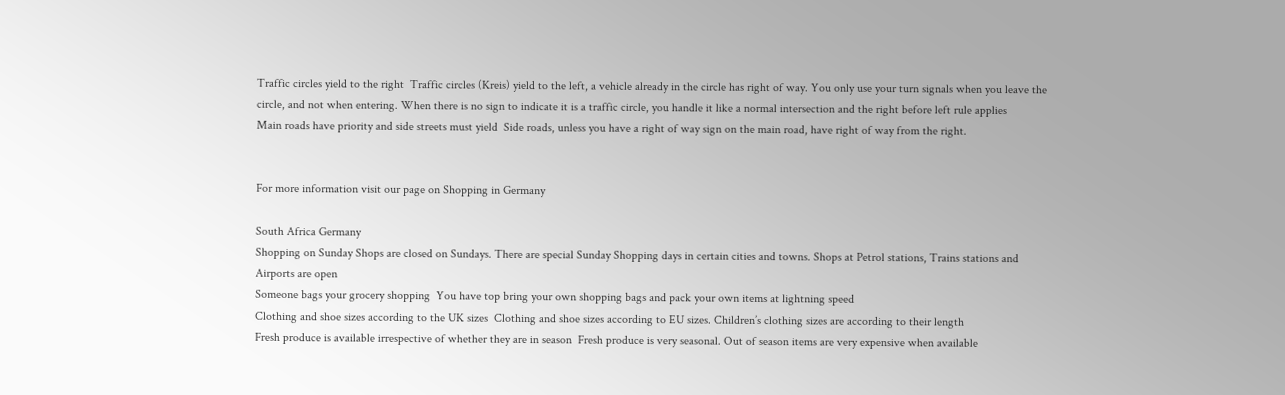Traffic circles yield to the right  Traffic circles (Kreis) yield to the left, a vehicle already in the circle has right of way. You only use your turn signals when you leave the circle, and not when entering. When there is no sign to indicate it is a traffic circle, you handle it like a normal intersection and the right before left rule applies
Main roads have priority and side streets must yield  Side roads, unless you have a right of way sign on the main road, have right of way from the right.


For more information visit our page on Shopping in Germany

South Africa Germany
Shopping on Sunday Shops are closed on Sundays. There are special Sunday Shopping days in certain cities and towns. Shops at Petrol stations, Trains stations and Airports are open
Someone bags your grocery shopping  You have top bring your own shopping bags and pack your own items at lightning speed
Clothing and shoe sizes according to the UK sizes  Clothing and shoe sizes according to EU sizes. Children’s clothing sizes are according to their length
Fresh produce is available irrespective of whether they are in season  Fresh produce is very seasonal. Out of season items are very expensive when available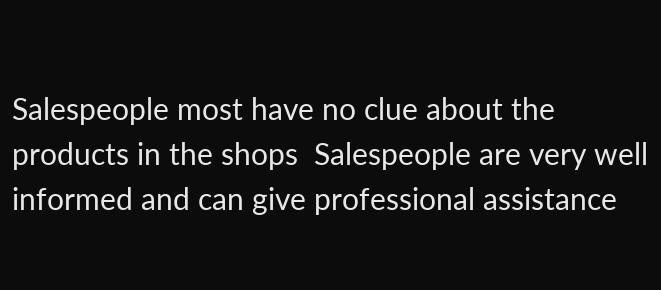Salespeople most have no clue about the products in the shops  Salespeople are very well informed and can give professional assistance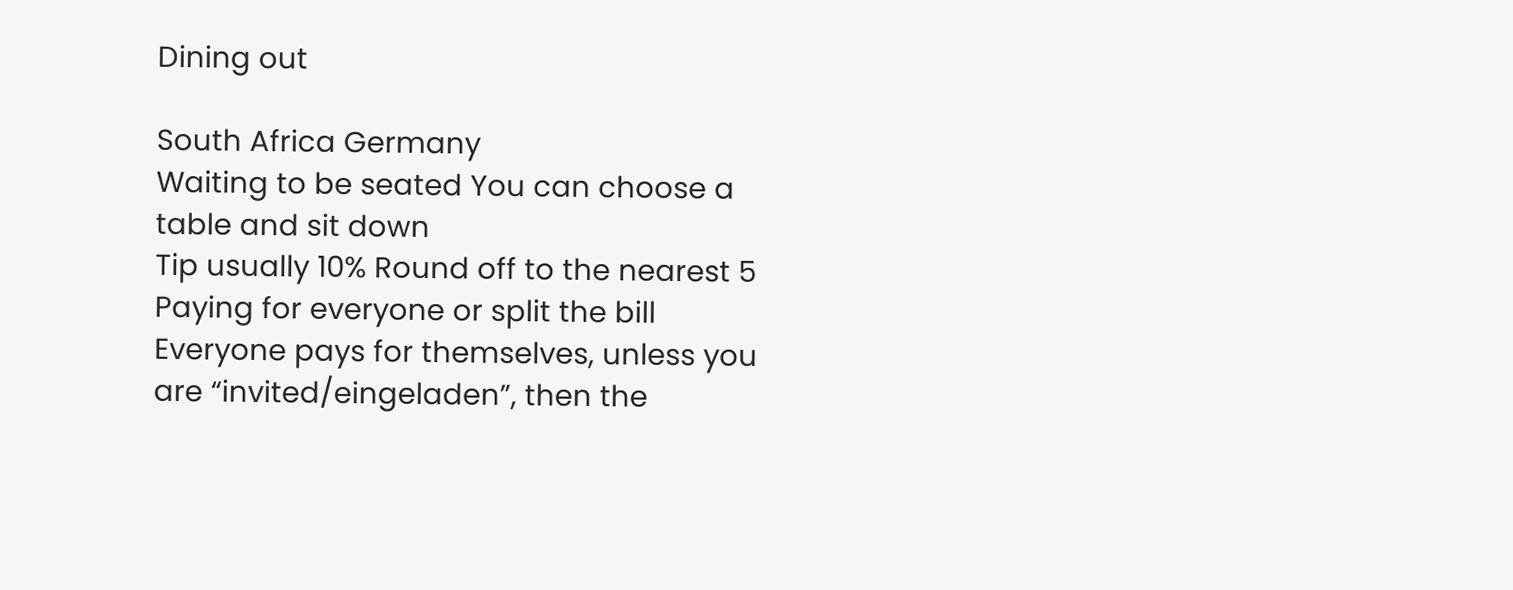Dining out

South Africa Germany
Waiting to be seated You can choose a table and sit down
Tip usually 10% Round off to the nearest 5
Paying for everyone or split the bill Everyone pays for themselves, unless you are “invited/eingeladen”, then the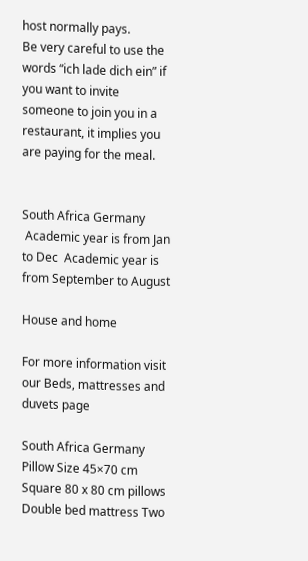host normally pays.
Be very careful to use the words “ich lade dich ein” if you want to invite someone to join you in a restaurant, it implies you are paying for the meal.


South Africa Germany
 Academic year is from Jan to Dec  Academic year is from September to August

House and home

For more information visit our Beds, mattresses and duvets page

South Africa Germany
Pillow Size 45×70 cm Square 80 x 80 cm pillows
Double bed mattress Two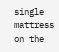single mattress on the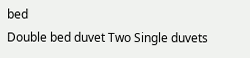bed
Double bed duvet Two Single duvets